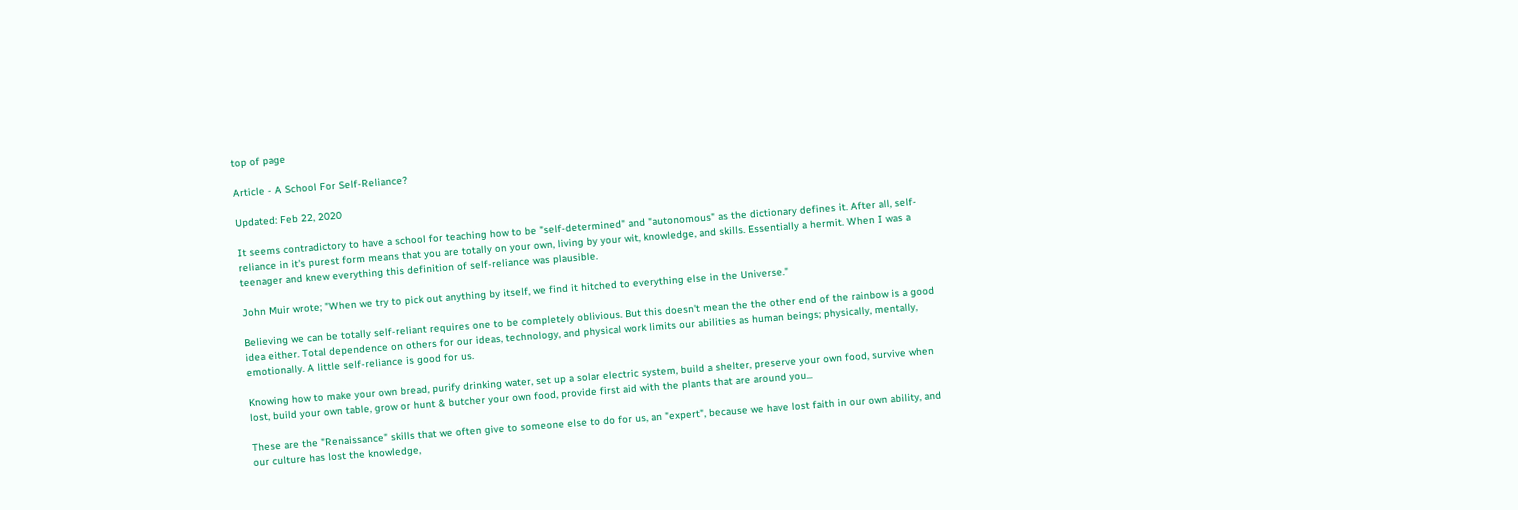top of page

Article - A School For Self-Reliance?

Updated: Feb 22, 2020

It seems contradictory to have a school for teaching how to be "self-determined" and "autonomous" as the dictionary defines it. After all, self-reliance in it's purest form means that you are totally on your own, living by your wit, knowledge, and skills. Essentially a hermit. When I was a teenager and knew everything this definition of self-reliance was plausible.

John Muir wrote; "When we try to pick out anything by itself, we find it hitched to everything else in the Universe."

Believing we can be totally self-reliant requires one to be completely oblivious. But this doesn't mean the the other end of the rainbow is a good idea either. Total dependence on others for our ideas, technology, and physical work limits our abilities as human beings; physically, mentally, emotionally. A little self-reliance is good for us.

Knowing how to make your own bread, purify drinking water, set up a solar electric system, build a shelter, preserve your own food, survive when lost, build your own table, grow or hunt & butcher your own food, provide first aid with the plants that are around you...

These are the "Renaissance" skills that we often give to someone else to do for us, an "expert", because we have lost faith in our own ability, and our culture has lost the knowledge,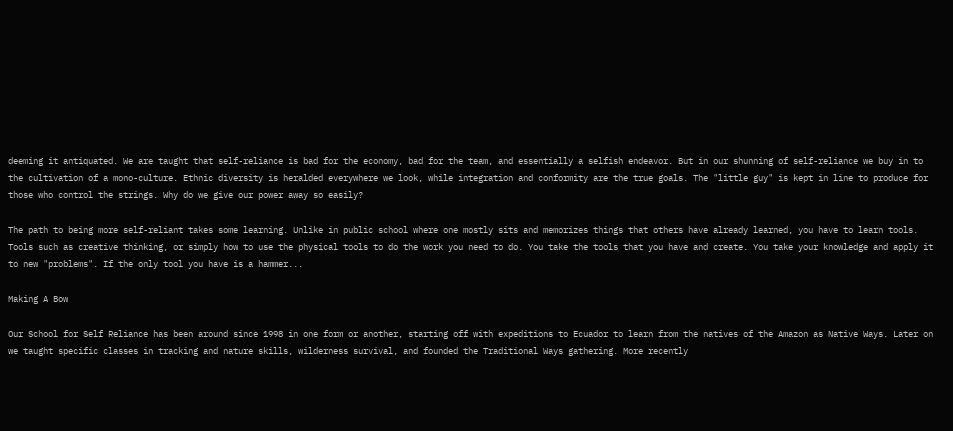deeming it antiquated. We are taught that self-reliance is bad for the economy, bad for the team, and essentially a selfish endeavor. But in our shunning of self-reliance we buy in to the cultivation of a mono-culture. Ethnic diversity is heralded everywhere we look, while integration and conformity are the true goals. The "little guy" is kept in line to produce for those who control the strings. Why do we give our power away so easily?

The path to being more self-reliant takes some learning. Unlike in public school where one mostly sits and memorizes things that others have already learned, you have to learn tools. Tools such as creative thinking, or simply how to use the physical tools to do the work you need to do. You take the tools that you have and create. You take your knowledge and apply it to new "problems". If the only tool you have is a hammer...

Making A Bow

Our School for Self Reliance has been around since 1998 in one form or another, starting off with expeditions to Ecuador to learn from the natives of the Amazon as Native Ways. Later on we taught specific classes in tracking and nature skills, wilderness survival, and founded the Traditional Ways gathering. More recently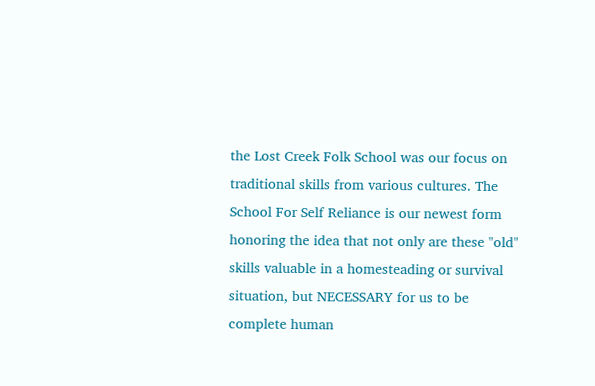the Lost Creek Folk School was our focus on traditional skills from various cultures. The School For Self Reliance is our newest form honoring the idea that not only are these "old" skills valuable in a homesteading or survival situation, but NECESSARY for us to be complete human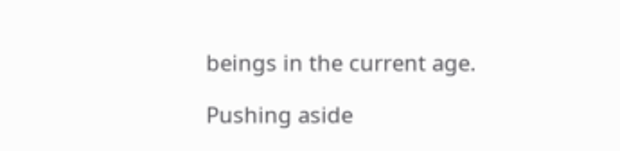beings in the current age.

Pushing aside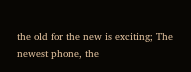the old for the new is exciting; The newest phone, the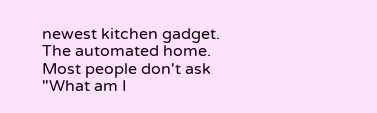newest kitchen gadget. The automated home. Most people don't ask "What am I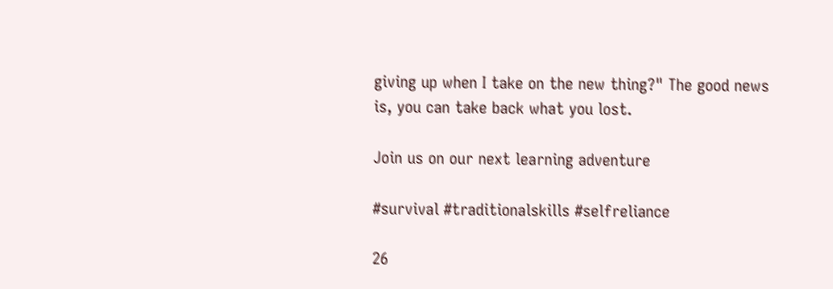giving up when I take on the new thing?" The good news is, you can take back what you lost.

Join us on our next learning adventure

#survival #traditionalskills #selfreliance

26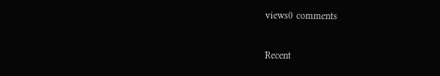views0 comments

Recent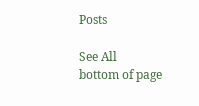Posts

See All
bottom of page